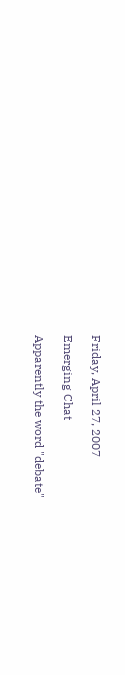Friday, April 27, 2007

Emerging Chat

Apparently the word "debate"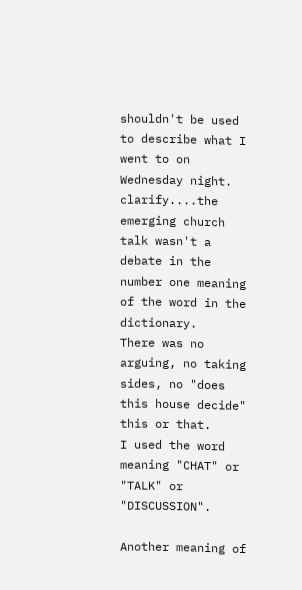shouldn't be used to describe what I went to on Wednesday night. clarify....the emerging church talk wasn't a debate in the number one meaning of the word in the dictionary.
There was no arguing, no taking sides, no "does this house decide" this or that.
I used the word meaning "CHAT" or "TALK" or "DISCUSSION".

Another meaning of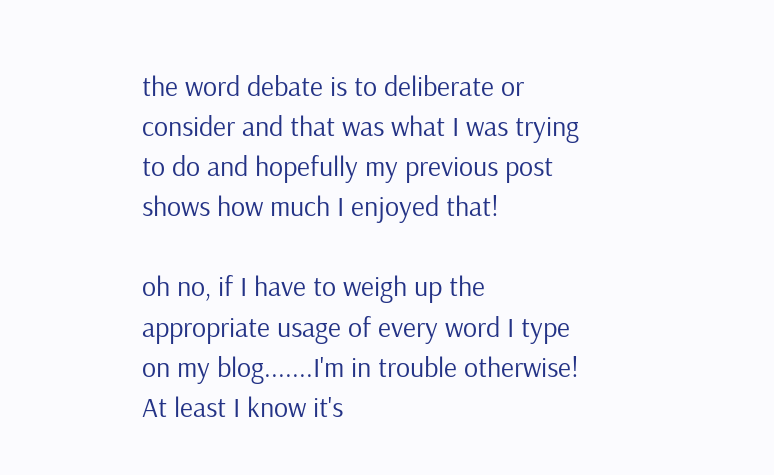the word debate is to deliberate or consider and that was what I was trying to do and hopefully my previous post shows how much I enjoyed that!

oh no, if I have to weigh up the appropriate usage of every word I type on my blog.......I'm in trouble otherwise! At least I know it's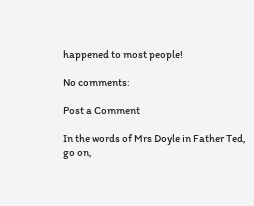happened to most people!

No comments:

Post a Comment

In the words of Mrs Doyle in Father Ted, go on,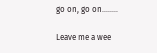go on, go on........

Leave me a wee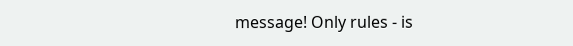message! Only rules - is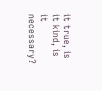it true, is it kind, is it necessary?